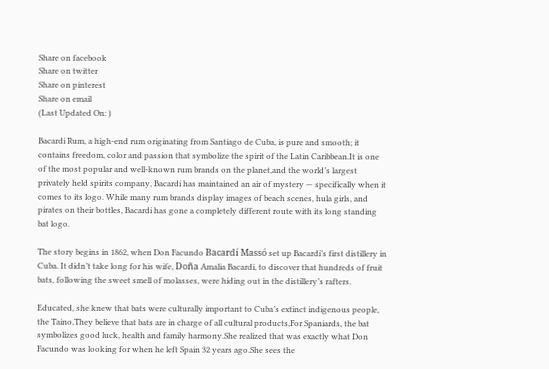Share on facebook
Share on twitter
Share on pinterest
Share on email
(Last Updated On: )

Bacardi Rum, a high-end rum originating from Santiago de Cuba, is pure and smooth; it contains freedom, color and passion that symbolize the spirit of the Latin Caribbean.It is one of the most popular and well-known rum brands on the planet,and the world’s largest privately held spirits company, Bacardi has maintained an air of mystery — specifically when it comes to its logo. While many rum brands display images of beach scenes, hula girls, and pirates on their bottles, Bacardi has gone a completely different route with its long standing bat logo.

The story begins in 1862, when Don Facundo Bacardí Massó set up Bacardi’s first distillery in Cuba. It didn’t take long for his wife, Doña Amalia Bacardi, to discover that hundreds of fruit bats, following the sweet smell of molasses, were hiding out in the distillery’s rafters.

Educated, she knew that bats were culturally important to Cuba’s extinct indigenous people, the Taino,They believe that bats are in charge of all cultural products,For Spaniards, the bat symbolizes good luck, health and family harmony.She realized that was exactly what Don Facundo was looking for when he left Spain 32 years ago.She sees the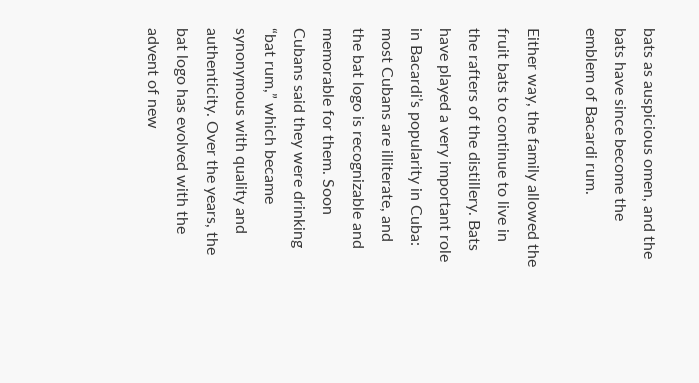bats as auspicious omen, and the bats have since become the emblem of Bacardi rum.

Either way, the family allowed the fruit bats to continue to live in the rafters of the distillery. Bats have played a very important role in Bacardi’s popularity in Cuba: most Cubans are illiterate, and the bat logo is recognizable and memorable for them. Soon Cubans said they were drinking “bat rum,” which became synonymous with quality and authenticity. Over the years, the bat logo has evolved with the advent of new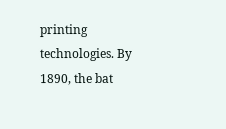printing technologies. By 1890, the bat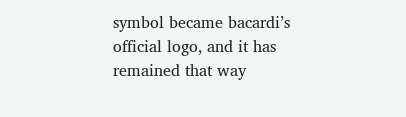symbol became bacardi’s official logo, and it has remained that way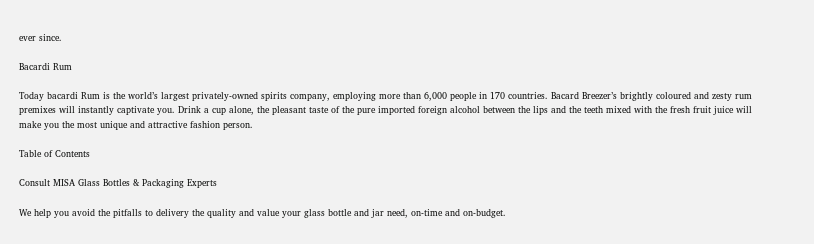ever since.

Bacardi Rum

Today bacardi Rum is the world’s largest privately-owned spirits company, employing more than 6,000 people in 170 countries. Bacard Breezer’s brightly coloured and zesty rum premixes will instantly captivate you. Drink a cup alone, the pleasant taste of the pure imported foreign alcohol between the lips and the teeth mixed with the fresh fruit juice will make you the most unique and attractive fashion person.

Table of Contents

Consult MISA Glass Bottles & Packaging Experts

We help you avoid the pitfalls to delivery the quality and value your glass bottle and jar need, on-time and on-budget.